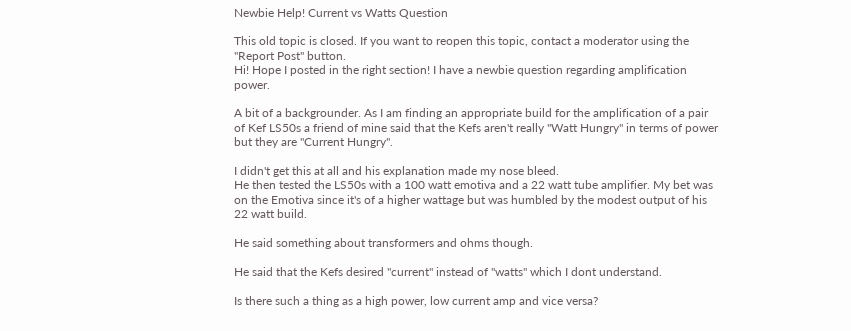Newbie Help! Current vs Watts Question

This old topic is closed. If you want to reopen this topic, contact a moderator using the "Report Post" button.
Hi! Hope I posted in the right section! I have a newbie question regarding amplification power.

A bit of a backgrounder. As I am finding an appropriate build for the amplification of a pair of Kef LS50s a friend of mine said that the Kefs aren't really "Watt Hungry" in terms of power but they are "Current Hungry".

I didn't get this at all and his explanation made my nose bleed.
He then tested the LS50s with a 100 watt emotiva and a 22 watt tube amplifier. My bet was on the Emotiva since it's of a higher wattage but was humbled by the modest output of his 22 watt build.

He said something about transformers and ohms though.

He said that the Kefs desired "current" instead of "watts" which I dont understand.

Is there such a thing as a high power, low current amp and vice versa?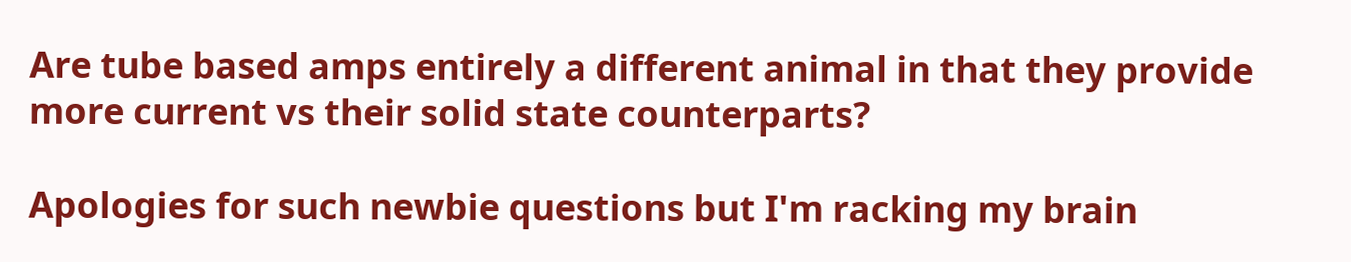Are tube based amps entirely a different animal in that they provide more current vs their solid state counterparts?

Apologies for such newbie questions but I'm racking my brain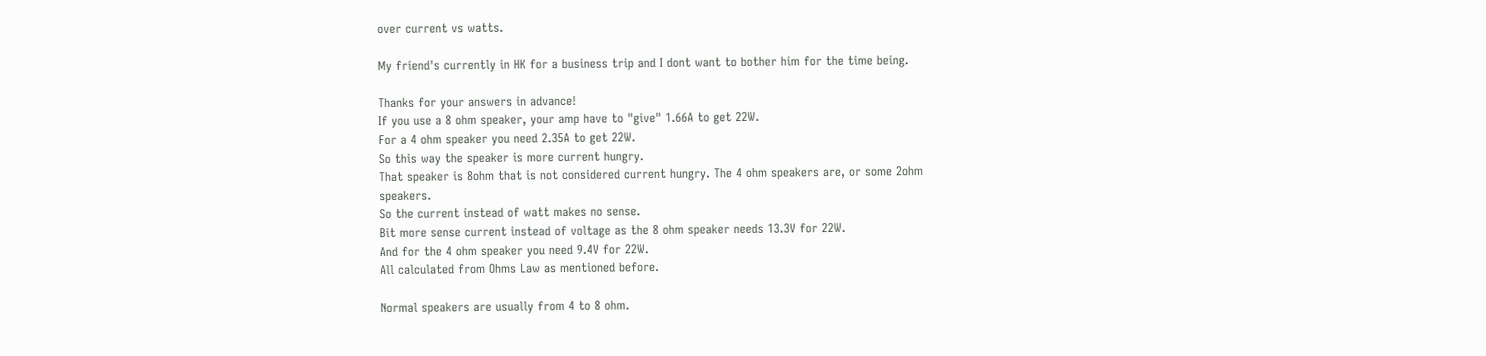over current vs watts.

My friend's currently in HK for a business trip and I dont want to bother him for the time being.

Thanks for your answers in advance!
If you use a 8 ohm speaker, your amp have to "give" 1.66A to get 22W.
For a 4 ohm speaker you need 2.35A to get 22W.
So this way the speaker is more current hungry.
That speaker is 8ohm that is not considered current hungry. The 4 ohm speakers are, or some 2ohm speakers.
So the current instead of watt makes no sense.
Bit more sense current instead of voltage as the 8 ohm speaker needs 13.3V for 22W.
And for the 4 ohm speaker you need 9.4V for 22W.
All calculated from Ohms Law as mentioned before.

Normal speakers are usually from 4 to 8 ohm.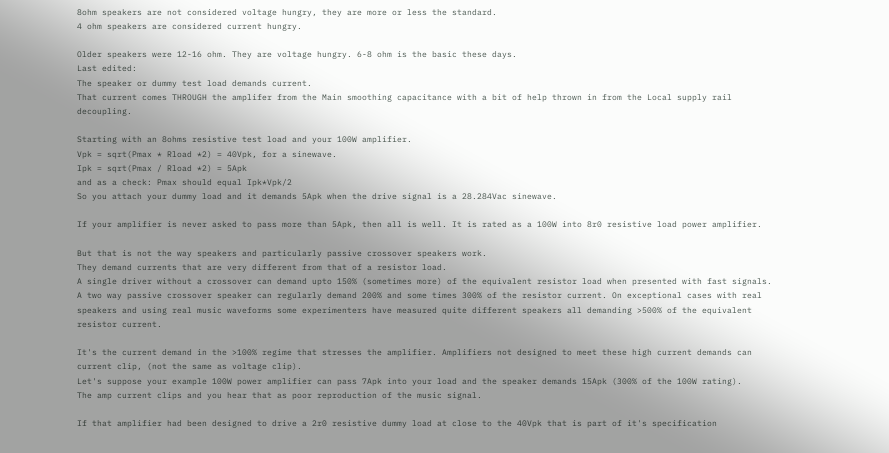8ohm speakers are not considered voltage hungry, they are more or less the standard.
4 ohm speakers are considered current hungry.

Older speakers were 12-16 ohm. They are voltage hungry. 6-8 ohm is the basic these days.
Last edited:
The speaker or dummy test load demands current.
That current comes THROUGH the amplifer from the Main smoothing capacitance with a bit of help thrown in from the Local supply rail decoupling.

Starting with an 8ohms resistive test load and your 100W amplifier.
Vpk = sqrt(Pmax * Rload *2) = 40Vpk, for a sinewave.
Ipk = sqrt(Pmax / Rload *2) = 5Apk
and as a check: Pmax should equal Ipk*Vpk/2
So you attach your dummy load and it demands 5Apk when the drive signal is a 28.284Vac sinewave.

If your amplifier is never asked to pass more than 5Apk, then all is well. It is rated as a 100W into 8r0 resistive load power amplifier.

But that is not the way speakers and particularly passive crossover speakers work.
They demand currents that are very different from that of a resistor load.
A single driver without a crossover can demand upto 150% (sometimes more) of the equivalent resistor load when presented with fast signals.
A two way passive crossover speaker can regularly demand 200% and some times 300% of the resistor current. On exceptional cases with real speakers and using real music waveforms some experimenters have measured quite different speakers all demanding >500% of the equivalent resistor current.

It's the current demand in the >100% regime that stresses the amplifier. Amplifiers not designed to meet these high current demands can current clip, (not the same as voltage clip).
Let's suppose your example 100W power amplifier can pass 7Apk into your load and the speaker demands 15Apk (300% of the 100W rating).
The amp current clips and you hear that as poor reproduction of the music signal.

If that amplifier had been designed to drive a 2r0 resistive dummy load at close to the 40Vpk that is part of it's specification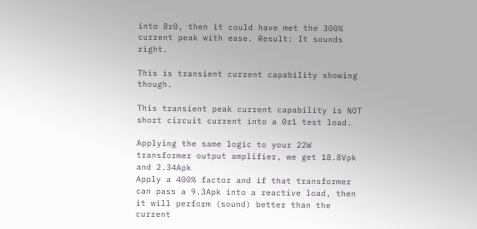into 8r0, then it could have met the 300% current peak with ease. Result: It sounds right.

This is transient current capability showing though.

This transient peak current capability is NOT short circuit current into a 0r1 test load.

Applying the same logic to your 22W transformer output amplifier, we get 18.8Vpk and 2.34Apk
Apply a 400% factor and if that transformer can pass a 9.3Apk into a reactive load, then it will perform (sound) better than the current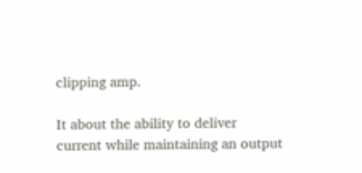clipping amp.

It about the ability to deliver current while maintaining an output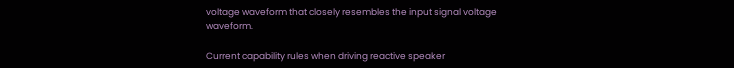voltage waveform that closely resembles the input signal voltage waveform.

Current capability rules when driving reactive speaker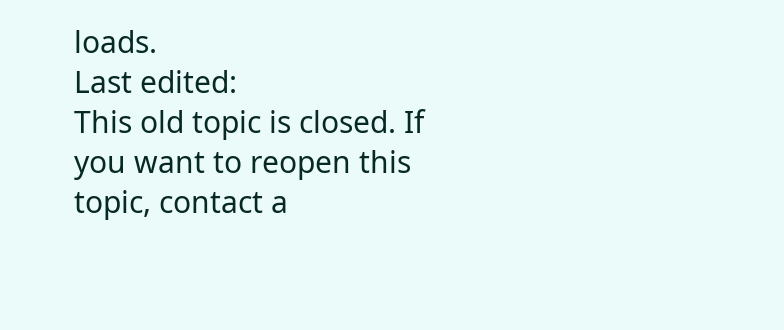loads.
Last edited:
This old topic is closed. If you want to reopen this topic, contact a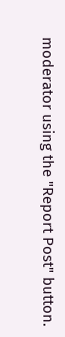moderator using the "Report Post" button.